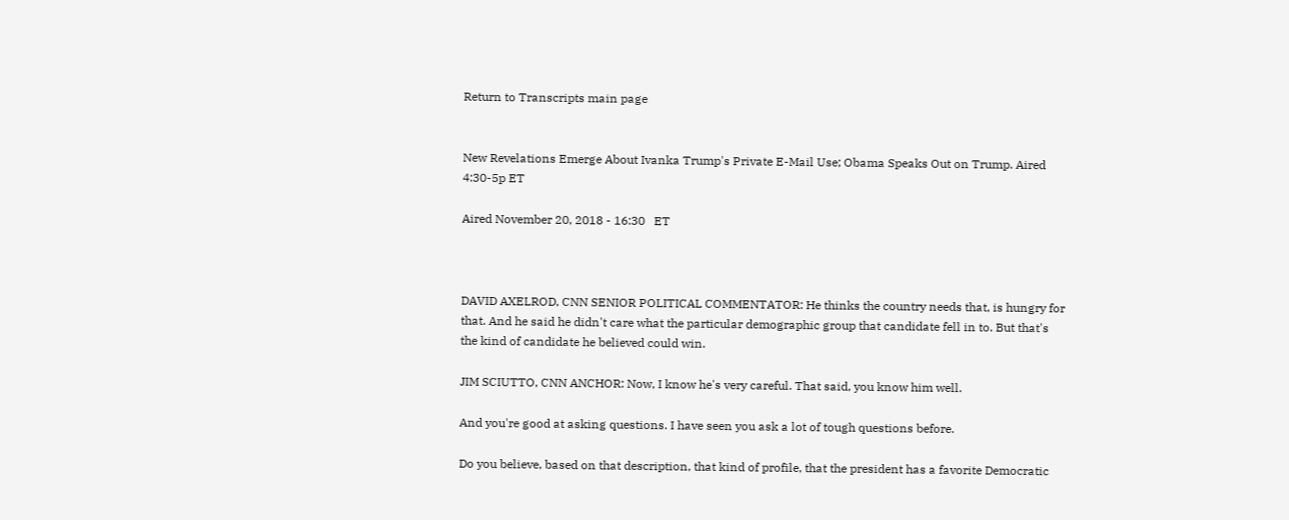Return to Transcripts main page


New Revelations Emerge About Ivanka Trump's Private E-Mail Use; Obama Speaks Out on Trump. Aired 4:30-5p ET

Aired November 20, 2018 - 16:30   ET



DAVID AXELROD, CNN SENIOR POLITICAL COMMENTATOR: He thinks the country needs that, is hungry for that. And he said he didn't care what the particular demographic group that candidate fell in to. But that's the kind of candidate he believed could win.

JIM SCIUTTO, CNN ANCHOR: Now, I know he's very careful. That said, you know him well.

And you're good at asking questions. I have seen you ask a lot of tough questions before.

Do you believe, based on that description, that kind of profile, that the president has a favorite Democratic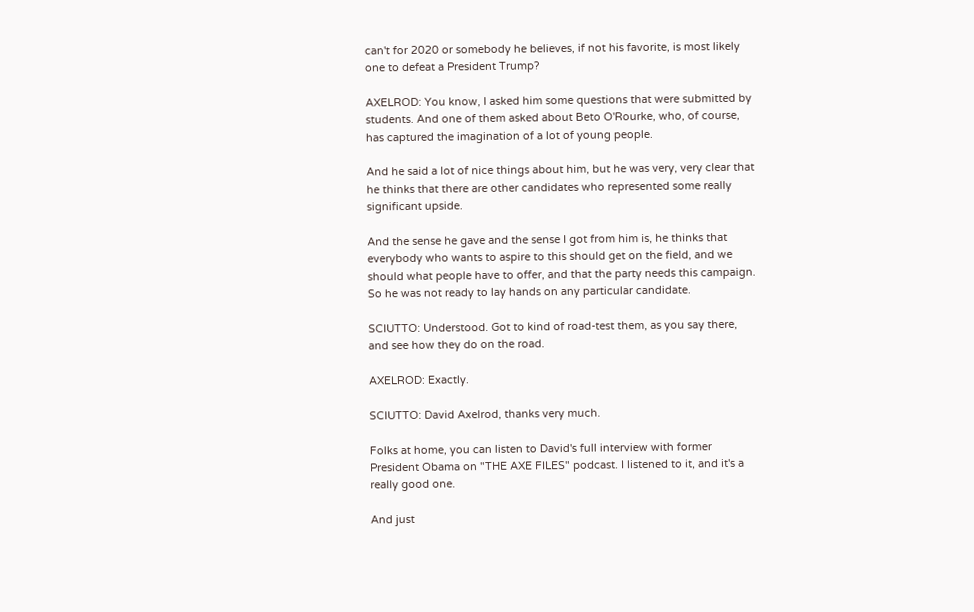can't for 2020 or somebody he believes, if not his favorite, is most likely one to defeat a President Trump?

AXELROD: You know, I asked him some questions that were submitted by students. And one of them asked about Beto O'Rourke, who, of course, has captured the imagination of a lot of young people.

And he said a lot of nice things about him, but he was very, very clear that he thinks that there are other candidates who represented some really significant upside.

And the sense he gave and the sense I got from him is, he thinks that everybody who wants to aspire to this should get on the field, and we should what people have to offer, and that the party needs this campaign. So he was not ready to lay hands on any particular candidate.

SCIUTTO: Understood. Got to kind of road-test them, as you say there, and see how they do on the road.

AXELROD: Exactly.

SCIUTTO: David Axelrod, thanks very much.

Folks at home, you can listen to David's full interview with former President Obama on "THE AXE FILES" podcast. I listened to it, and it's a really good one.

And just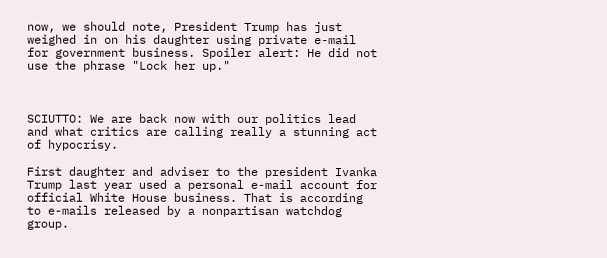now, we should note, President Trump has just weighed in on his daughter using private e-mail for government business. Spoiler alert: He did not use the phrase "Lock her up."



SCIUTTO: We are back now with our politics lead and what critics are calling really a stunning act of hypocrisy.

First daughter and adviser to the president Ivanka Trump last year used a personal e-mail account for official White House business. That is according to e-mails released by a nonpartisan watchdog group.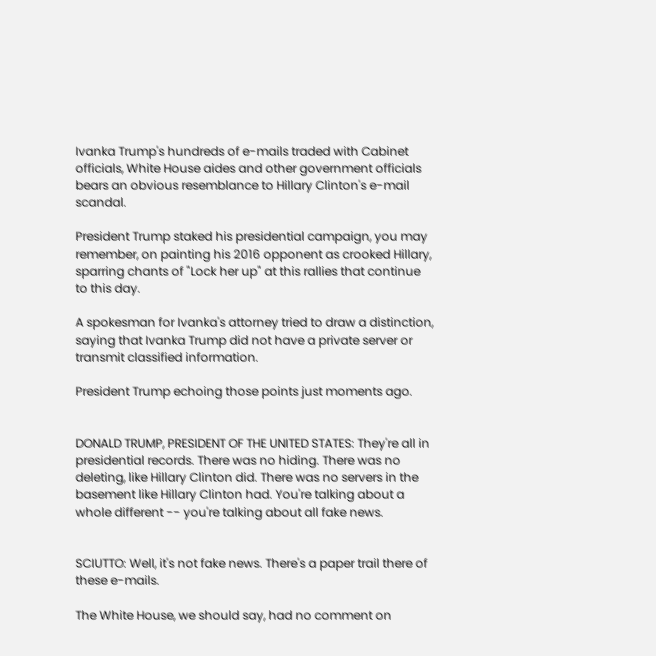Ivanka Trump's hundreds of e-mails traded with Cabinet officials, White House aides and other government officials bears an obvious resemblance to Hillary Clinton's e-mail scandal.

President Trump staked his presidential campaign, you may remember, on painting his 2016 opponent as crooked Hillary, sparring chants of "Lock her up" at this rallies that continue to this day.

A spokesman for Ivanka's attorney tried to draw a distinction, saying that Ivanka Trump did not have a private server or transmit classified information.

President Trump echoing those points just moments ago.


DONALD TRUMP, PRESIDENT OF THE UNITED STATES: They're all in presidential records. There was no hiding. There was no deleting, like Hillary Clinton did. There was no servers in the basement like Hillary Clinton had. You're talking about a whole different -- you're talking about all fake news.


SCIUTTO: Well, it's not fake news. There's a paper trail there of these e-mails.

The White House, we should say, had no comment on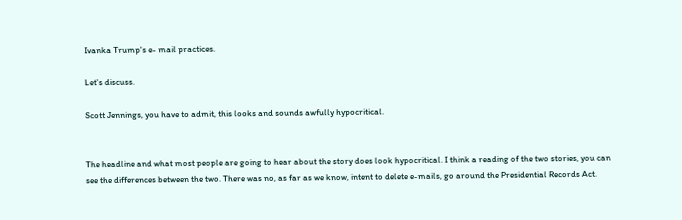Ivanka Trump's e- mail practices.

Let's discuss.

Scott Jennings, you have to admit, this looks and sounds awfully hypocritical.


The headline and what most people are going to hear about the story does look hypocritical. I think a reading of the two stories, you can see the differences between the two. There was no, as far as we know, intent to delete e-mails, go around the Presidential Records Act.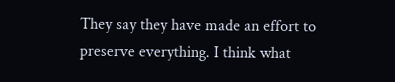They say they have made an effort to preserve everything. I think what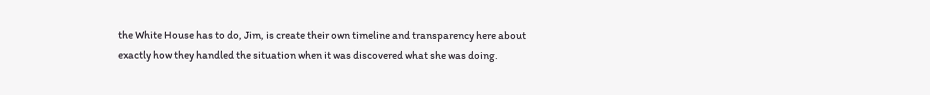the White House has to do, Jim, is create their own timeline and transparency here about exactly how they handled the situation when it was discovered what she was doing.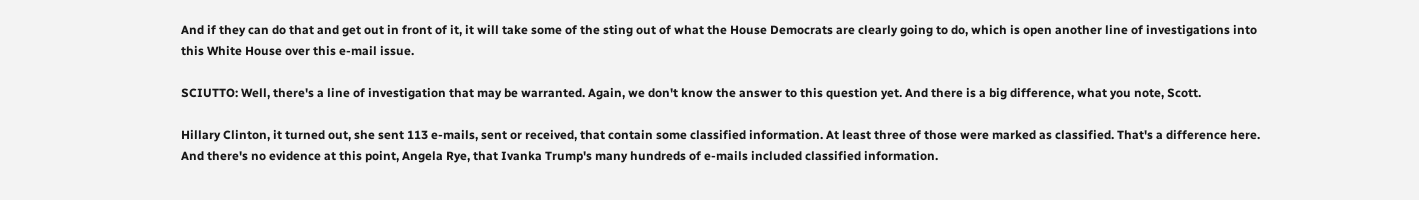And if they can do that and get out in front of it, it will take some of the sting out of what the House Democrats are clearly going to do, which is open another line of investigations into this White House over this e-mail issue.

SCIUTTO: Well, there's a line of investigation that may be warranted. Again, we don't know the answer to this question yet. And there is a big difference, what you note, Scott.

Hillary Clinton, it turned out, she sent 113 e-mails, sent or received, that contain some classified information. At least three of those were marked as classified. That's a difference here. And there's no evidence at this point, Angela Rye, that Ivanka Trump's many hundreds of e-mails included classified information.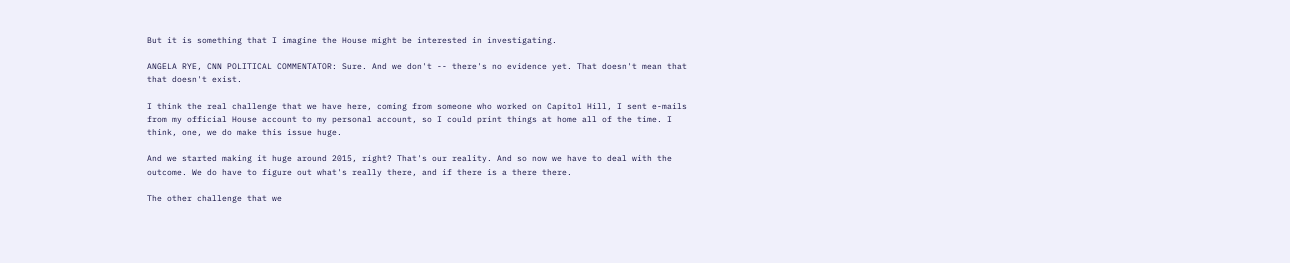But it is something that I imagine the House might be interested in investigating.

ANGELA RYE, CNN POLITICAL COMMENTATOR: Sure. And we don't -- there's no evidence yet. That doesn't mean that that doesn't exist.

I think the real challenge that we have here, coming from someone who worked on Capitol Hill, I sent e-mails from my official House account to my personal account, so I could print things at home all of the time. I think, one, we do make this issue huge.

And we started making it huge around 2015, right? That's our reality. And so now we have to deal with the outcome. We do have to figure out what's really there, and if there is a there there.

The other challenge that we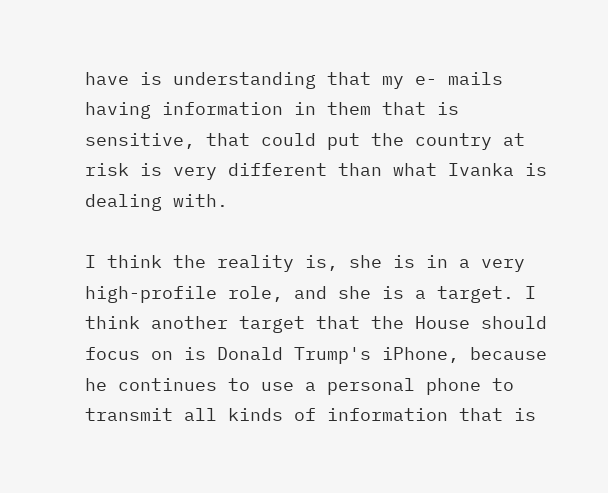have is understanding that my e- mails having information in them that is sensitive, that could put the country at risk is very different than what Ivanka is dealing with.

I think the reality is, she is in a very high-profile role, and she is a target. I think another target that the House should focus on is Donald Trump's iPhone, because he continues to use a personal phone to transmit all kinds of information that is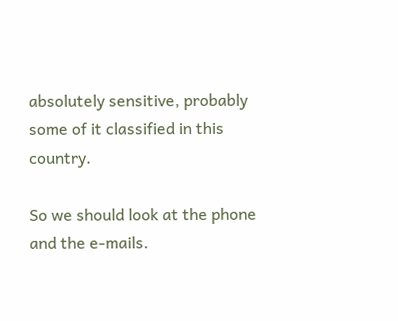absolutely sensitive, probably some of it classified in this country.

So we should look at the phone and the e-mails.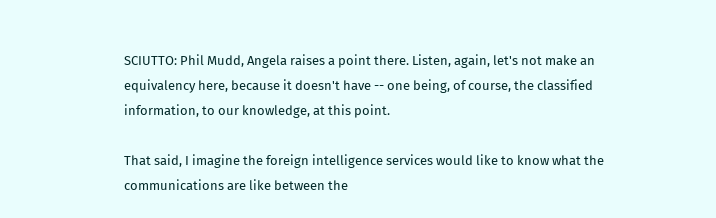SCIUTTO: Phil Mudd, Angela raises a point there. Listen, again, let's not make an equivalency here, because it doesn't have -- one being, of course, the classified information, to our knowledge, at this point.

That said, I imagine the foreign intelligence services would like to know what the communications are like between the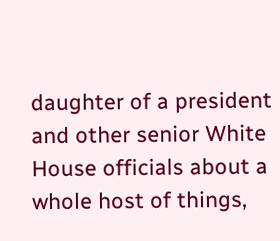daughter of a president and other senior White House officials about a whole host of things,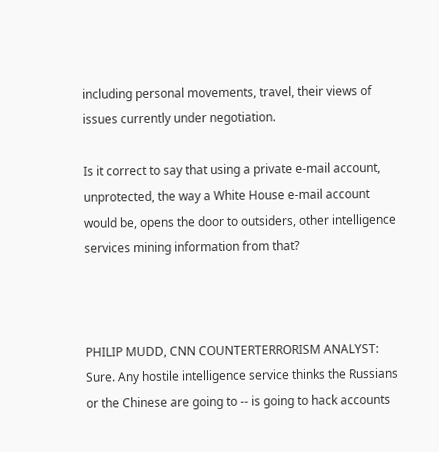including personal movements, travel, their views of issues currently under negotiation.

Is it correct to say that using a private e-mail account, unprotected, the way a White House e-mail account would be, opens the door to outsiders, other intelligence services mining information from that?



PHILIP MUDD, CNN COUNTERTERRORISM ANALYST: Sure. Any hostile intelligence service thinks the Russians or the Chinese are going to -- is going to hack accounts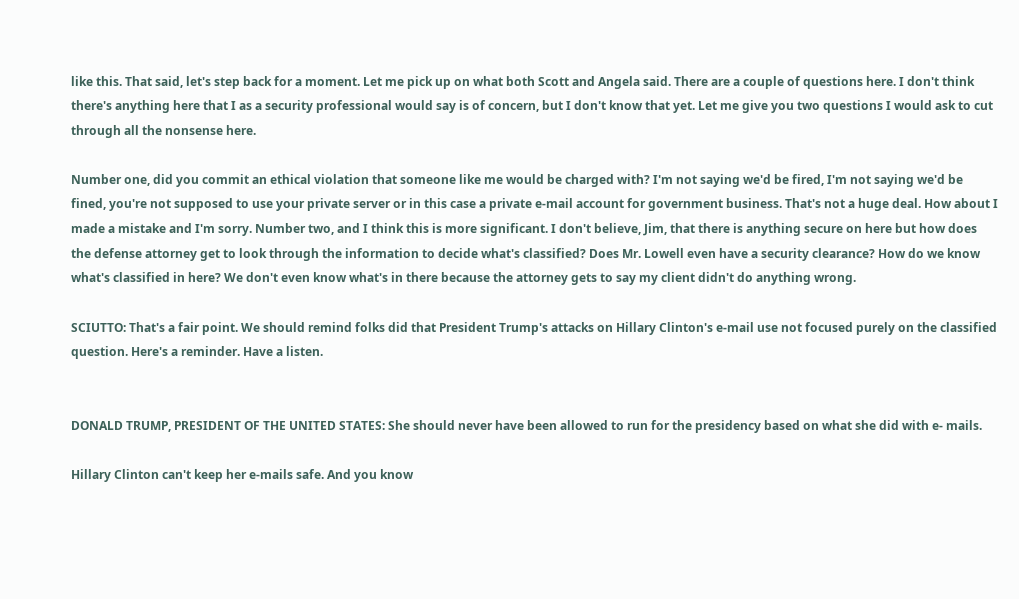like this. That said, let's step back for a moment. Let me pick up on what both Scott and Angela said. There are a couple of questions here. I don't think there's anything here that I as a security professional would say is of concern, but I don't know that yet. Let me give you two questions I would ask to cut through all the nonsense here.

Number one, did you commit an ethical violation that someone like me would be charged with? I'm not saying we'd be fired, I'm not saying we'd be fined, you're not supposed to use your private server or in this case a private e-mail account for government business. That's not a huge deal. How about I made a mistake and I'm sorry. Number two, and I think this is more significant. I don't believe, Jim, that there is anything secure on here but how does the defense attorney get to look through the information to decide what's classified? Does Mr. Lowell even have a security clearance? How do we know what's classified in here? We don't even know what's in there because the attorney gets to say my client didn't do anything wrong.

SCIUTTO: That's a fair point. We should remind folks did that President Trump's attacks on Hillary Clinton's e-mail use not focused purely on the classified question. Here's a reminder. Have a listen.


DONALD TRUMP, PRESIDENT OF THE UNITED STATES: She should never have been allowed to run for the presidency based on what she did with e- mails.

Hillary Clinton can't keep her e-mails safe. And you know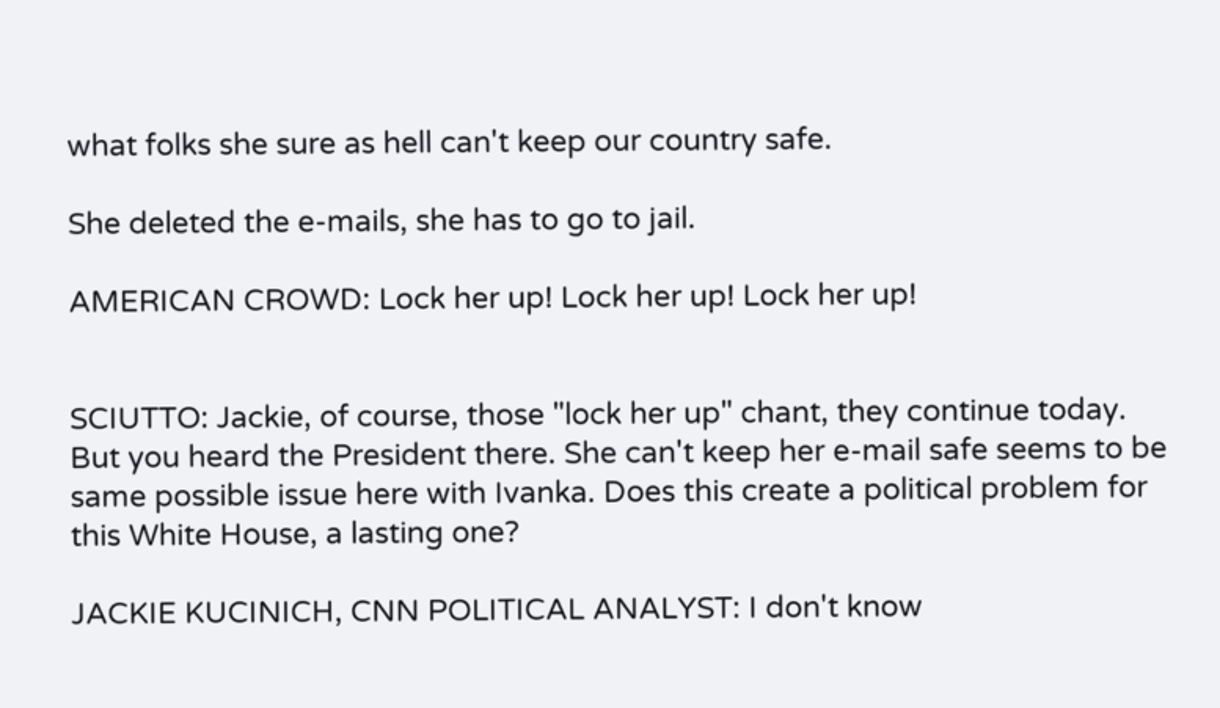what folks she sure as hell can't keep our country safe.

She deleted the e-mails, she has to go to jail.

AMERICAN CROWD: Lock her up! Lock her up! Lock her up!


SCIUTTO: Jackie, of course, those "lock her up" chant, they continue today. But you heard the President there. She can't keep her e-mail safe seems to be same possible issue here with Ivanka. Does this create a political problem for this White House, a lasting one?

JACKIE KUCINICH, CNN POLITICAL ANALYST: I don't know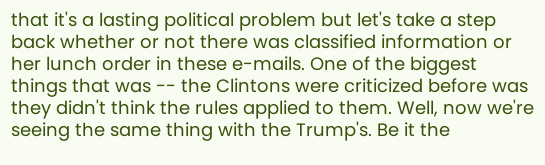that it's a lasting political problem but let's take a step back whether or not there was classified information or her lunch order in these e-mails. One of the biggest things that was -- the Clintons were criticized before was they didn't think the rules applied to them. Well, now we're seeing the same thing with the Trump's. Be it the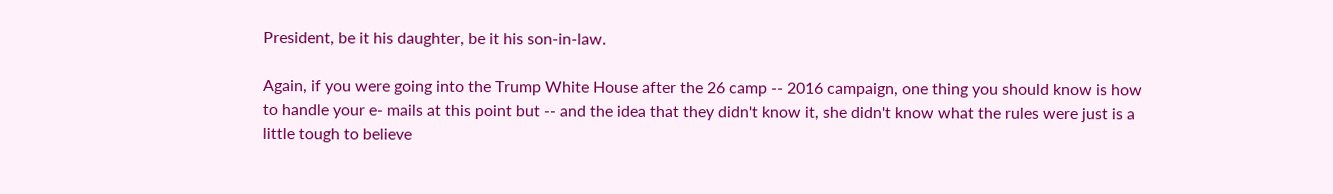President, be it his daughter, be it his son-in-law.

Again, if you were going into the Trump White House after the 26 camp -- 2016 campaign, one thing you should know is how to handle your e- mails at this point but -- and the idea that they didn't know it, she didn't know what the rules were just is a little tough to believe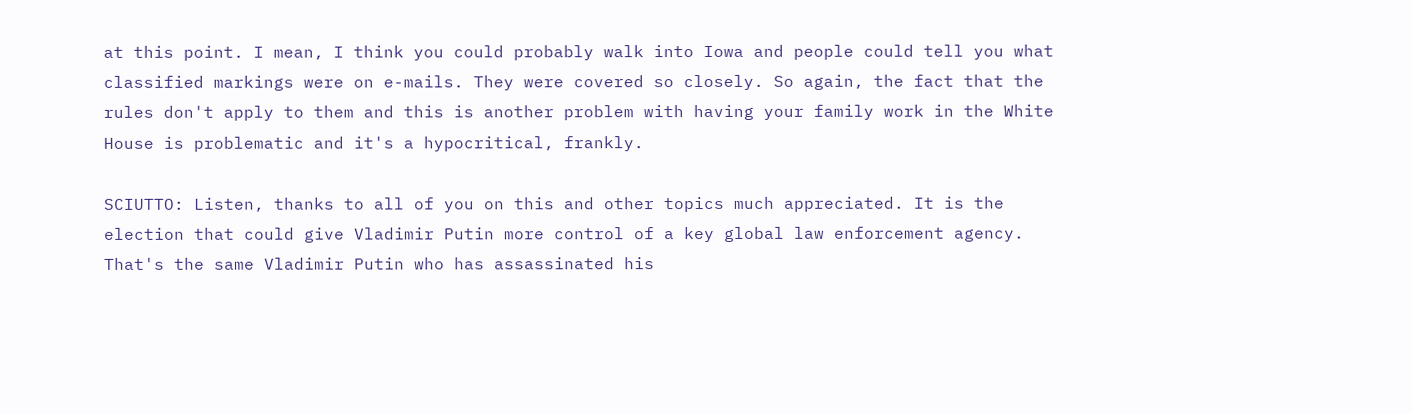at this point. I mean, I think you could probably walk into Iowa and people could tell you what classified markings were on e-mails. They were covered so closely. So again, the fact that the rules don't apply to them and this is another problem with having your family work in the White House is problematic and it's a hypocritical, frankly.

SCIUTTO: Listen, thanks to all of you on this and other topics much appreciated. It is the election that could give Vladimir Putin more control of a key global law enforcement agency. That's the same Vladimir Putin who has assassinated his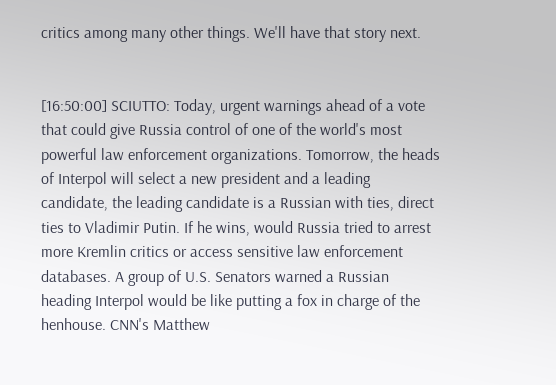critics among many other things. We'll have that story next.


[16:50:00] SCIUTTO: Today, urgent warnings ahead of a vote that could give Russia control of one of the world's most powerful law enforcement organizations. Tomorrow, the heads of Interpol will select a new president and a leading candidate, the leading candidate is a Russian with ties, direct ties to Vladimir Putin. If he wins, would Russia tried to arrest more Kremlin critics or access sensitive law enforcement databases. A group of U.S. Senators warned a Russian heading Interpol would be like putting a fox in charge of the henhouse. CNN's Matthew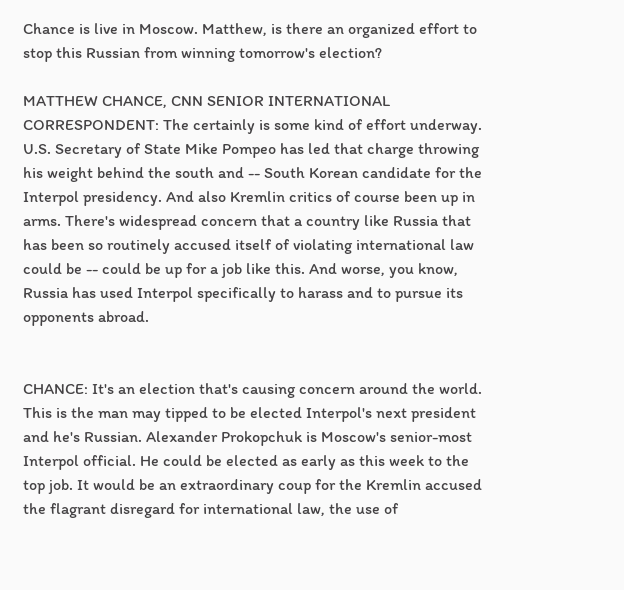Chance is live in Moscow. Matthew, is there an organized effort to stop this Russian from winning tomorrow's election?

MATTHEW CHANCE, CNN SENIOR INTERNATIONAL CORRESPONDENT: The certainly is some kind of effort underway. U.S. Secretary of State Mike Pompeo has led that charge throwing his weight behind the south and -- South Korean candidate for the Interpol presidency. And also Kremlin critics of course been up in arms. There's widespread concern that a country like Russia that has been so routinely accused itself of violating international law could be -- could be up for a job like this. And worse, you know, Russia has used Interpol specifically to harass and to pursue its opponents abroad.


CHANCE: It's an election that's causing concern around the world. This is the man may tipped to be elected Interpol's next president and he's Russian. Alexander Prokopchuk is Moscow's senior-most Interpol official. He could be elected as early as this week to the top job. It would be an extraordinary coup for the Kremlin accused the flagrant disregard for international law, the use of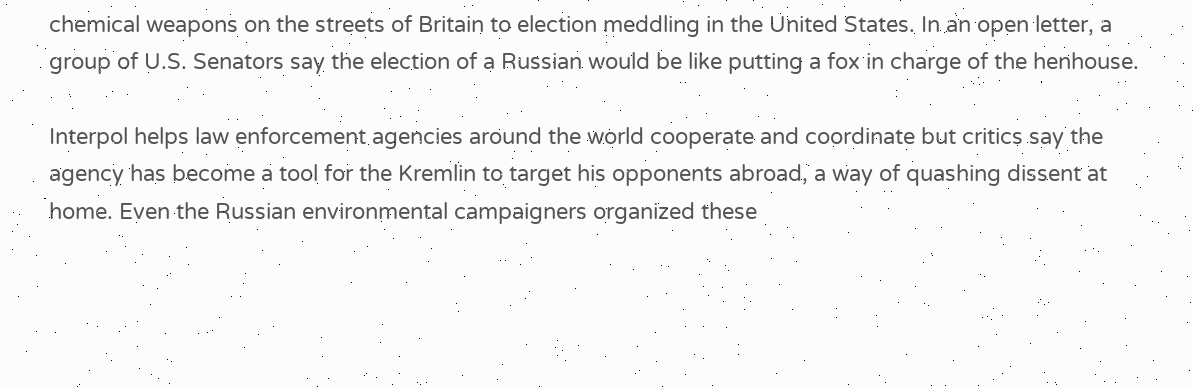chemical weapons on the streets of Britain to election meddling in the United States. In an open letter, a group of U.S. Senators say the election of a Russian would be like putting a fox in charge of the henhouse.

Interpol helps law enforcement agencies around the world cooperate and coordinate but critics say the agency has become a tool for the Kremlin to target his opponents abroad, a way of quashing dissent at home. Even the Russian environmental campaigners organized these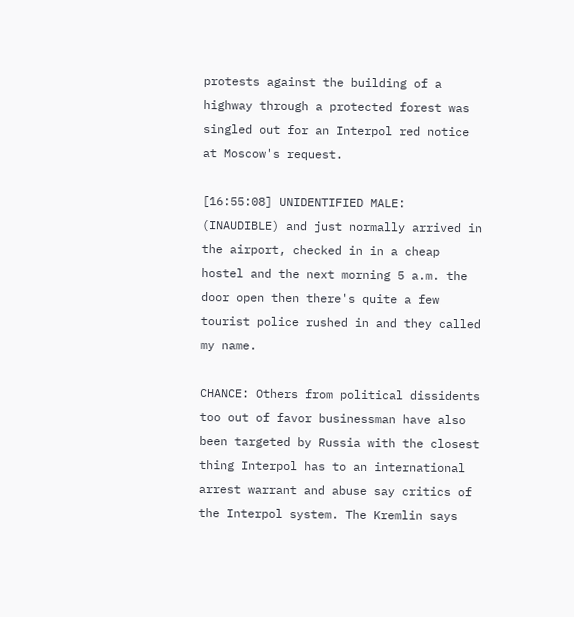protests against the building of a highway through a protected forest was singled out for an Interpol red notice at Moscow's request.

[16:55:08] UNIDENTIFIED MALE: (INAUDIBLE) and just normally arrived in the airport, checked in in a cheap hostel and the next morning 5 a.m. the door open then there's quite a few tourist police rushed in and they called my name.

CHANCE: Others from political dissidents too out of favor businessman have also been targeted by Russia with the closest thing Interpol has to an international arrest warrant and abuse say critics of the Interpol system. The Kremlin says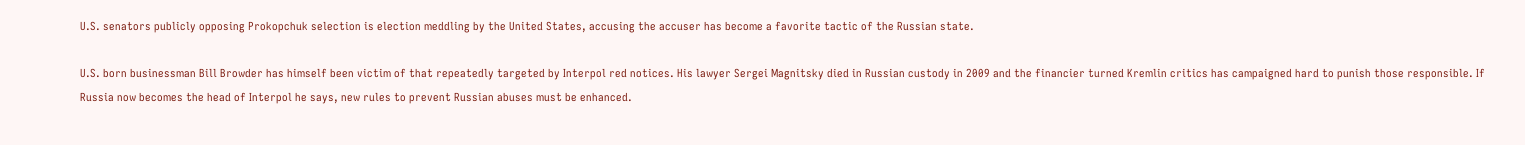U.S. senators publicly opposing Prokopchuk selection is election meddling by the United States, accusing the accuser has become a favorite tactic of the Russian state.

U.S. born businessman Bill Browder has himself been victim of that repeatedly targeted by Interpol red notices. His lawyer Sergei Magnitsky died in Russian custody in 2009 and the financier turned Kremlin critics has campaigned hard to punish those responsible. If Russia now becomes the head of Interpol he says, new rules to prevent Russian abuses must be enhanced.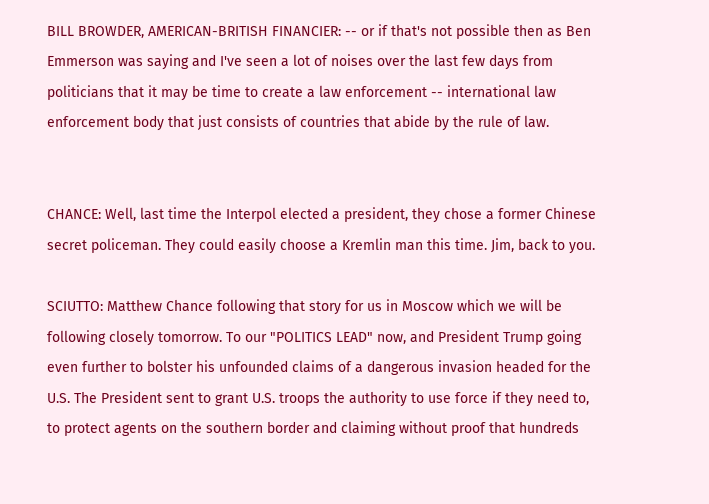BILL BROWDER, AMERICAN-BRITISH FINANCIER: -- or if that's not possible then as Ben Emmerson was saying and I've seen a lot of noises over the last few days from politicians that it may be time to create a law enforcement -- international law enforcement body that just consists of countries that abide by the rule of law.


CHANCE: Well, last time the Interpol elected a president, they chose a former Chinese secret policeman. They could easily choose a Kremlin man this time. Jim, back to you.

SCIUTTO: Matthew Chance following that story for us in Moscow which we will be following closely tomorrow. To our "POLITICS LEAD" now, and President Trump going even further to bolster his unfounded claims of a dangerous invasion headed for the U.S. The President sent to grant U.S. troops the authority to use force if they need to, to protect agents on the southern border and claiming without proof that hundreds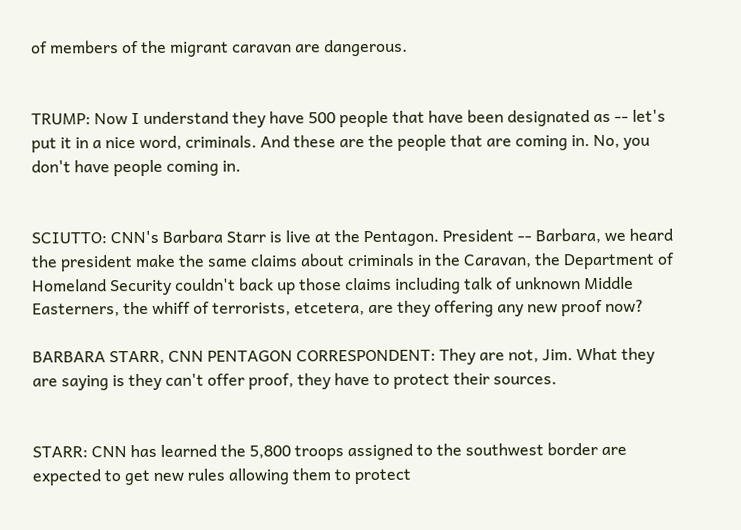of members of the migrant caravan are dangerous.


TRUMP: Now I understand they have 500 people that have been designated as -- let's put it in a nice word, criminals. And these are the people that are coming in. No, you don't have people coming in.


SCIUTTO: CNN's Barbara Starr is live at the Pentagon. President -- Barbara, we heard the president make the same claims about criminals in the Caravan, the Department of Homeland Security couldn't back up those claims including talk of unknown Middle Easterners, the whiff of terrorists, etcetera, are they offering any new proof now?

BARBARA STARR, CNN PENTAGON CORRESPONDENT: They are not, Jim. What they are saying is they can't offer proof, they have to protect their sources.


STARR: CNN has learned the 5,800 troops assigned to the southwest border are expected to get new rules allowing them to protect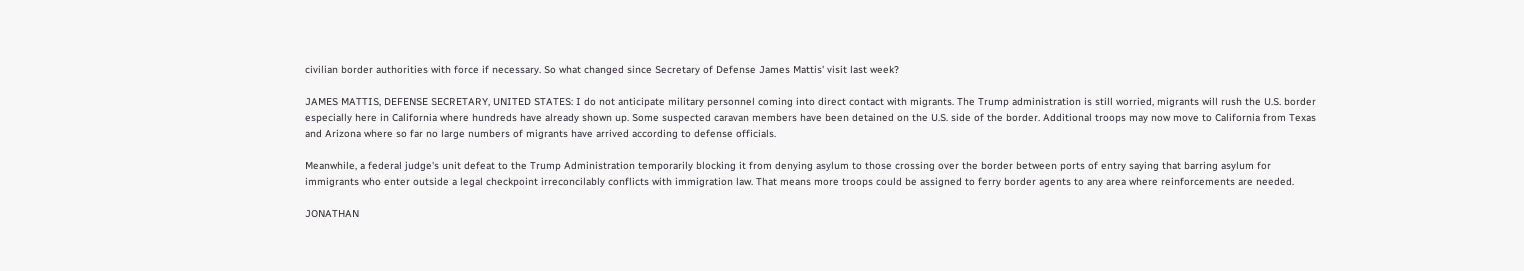civilian border authorities with force if necessary. So what changed since Secretary of Defense James Mattis' visit last week?

JAMES MATTIS, DEFENSE SECRETARY, UNITED STATES: I do not anticipate military personnel coming into direct contact with migrants. The Trump administration is still worried, migrants will rush the U.S. border especially here in California where hundreds have already shown up. Some suspected caravan members have been detained on the U.S. side of the border. Additional troops may now move to California from Texas and Arizona where so far no large numbers of migrants have arrived according to defense officials.

Meanwhile, a federal judge's unit defeat to the Trump Administration temporarily blocking it from denying asylum to those crossing over the border between ports of entry saying that barring asylum for immigrants who enter outside a legal checkpoint irreconcilably conflicts with immigration law. That means more troops could be assigned to ferry border agents to any area where reinforcements are needed.

JONATHAN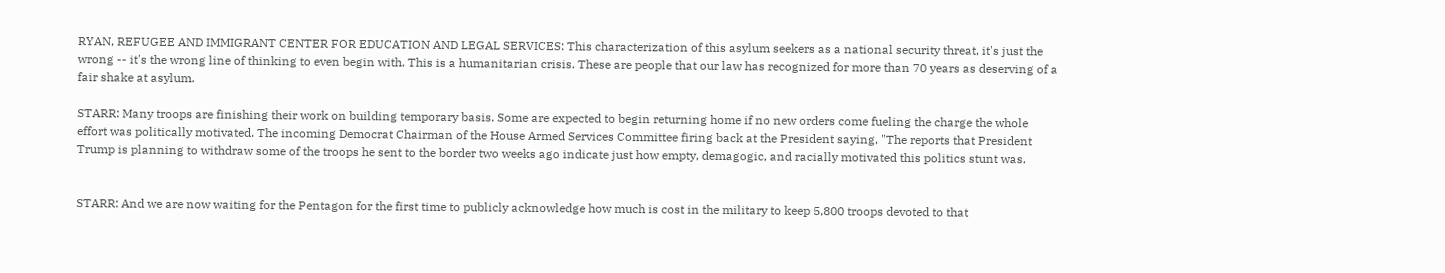RYAN, REFUGEE AND IMMIGRANT CENTER FOR EDUCATION AND LEGAL SERVICES: This characterization of this asylum seekers as a national security threat, it's just the wrong -- it's the wrong line of thinking to even begin with. This is a humanitarian crisis. These are people that our law has recognized for more than 70 years as deserving of a fair shake at asylum.

STARR: Many troops are finishing their work on building temporary basis. Some are expected to begin returning home if no new orders come fueling the charge the whole effort was politically motivated. The incoming Democrat Chairman of the House Armed Services Committee firing back at the President saying, "The reports that President Trump is planning to withdraw some of the troops he sent to the border two weeks ago indicate just how empty, demagogic, and racially motivated this politics stunt was.


STARR: And we are now waiting for the Pentagon for the first time to publicly acknowledge how much is cost in the military to keep 5,800 troops devoted to that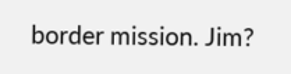border mission. Jim?